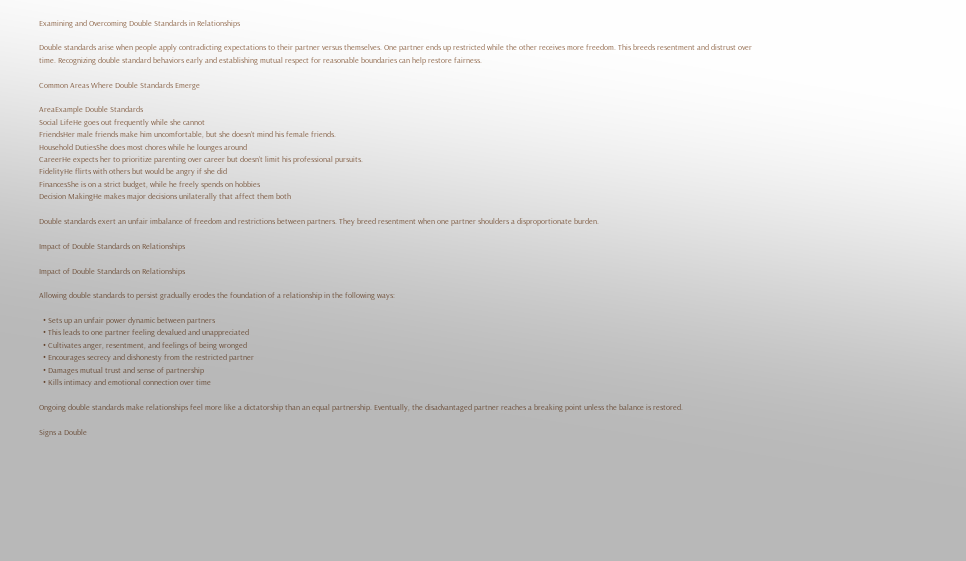Examining and Overcoming Double Standards in Relationships

Double standards arise when people apply contradicting expectations to their partner versus themselves. One partner ends up restricted while the other receives more freedom. This breeds resentment and distrust over time. Recognizing double standard behaviors early and establishing mutual respect for reasonable boundaries can help restore fairness.

Common Areas Where Double Standards Emerge

AreaExample Double Standards
Social LifeHe goes out frequently while she cannot
FriendsHer male friends make him uncomfortable, but she doesn’t mind his female friends.
Household DutiesShe does most chores while he lounges around
CareerHe expects her to prioritize parenting over career but doesn’t limit his professional pursuits.
FidelityHe flirts with others but would be angry if she did
FinancesShe is on a strict budget, while he freely spends on hobbies
Decision MakingHe makes major decisions unilaterally that affect them both

Double standards exert an unfair imbalance of freedom and restrictions between partners. They breed resentment when one partner shoulders a disproportionate burden.

Impact of Double Standards on Relationships

Impact of Double Standards on Relationships

Allowing double standards to persist gradually erodes the foundation of a relationship in the following ways:

  • Sets up an unfair power dynamic between partners
  • This leads to one partner feeling devalued and unappreciated
  • Cultivates anger, resentment, and feelings of being wronged
  • Encourages secrecy and dishonesty from the restricted partner
  • Damages mutual trust and sense of partnership
  • Kills intimacy and emotional connection over time

Ongoing double standards make relationships feel more like a dictatorship than an equal partnership. Eventually, the disadvantaged partner reaches a breaking point unless the balance is restored.

Signs a Double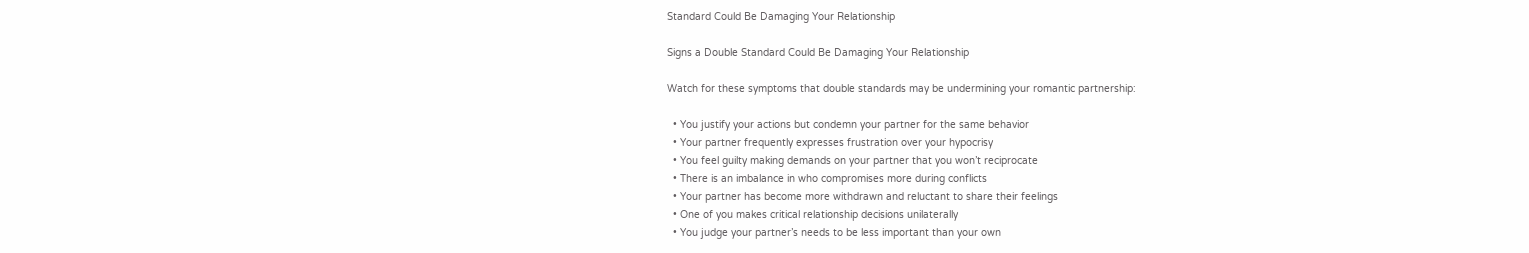Standard Could Be Damaging Your Relationship

Signs a Double Standard Could Be Damaging Your Relationship

Watch for these symptoms that double standards may be undermining your romantic partnership:

  • You justify your actions but condemn your partner for the same behavior
  • Your partner frequently expresses frustration over your hypocrisy
  • You feel guilty making demands on your partner that you won’t reciprocate
  • There is an imbalance in who compromises more during conflicts
  • Your partner has become more withdrawn and reluctant to share their feelings
  • One of you makes critical relationship decisions unilaterally
  • You judge your partner’s needs to be less important than your own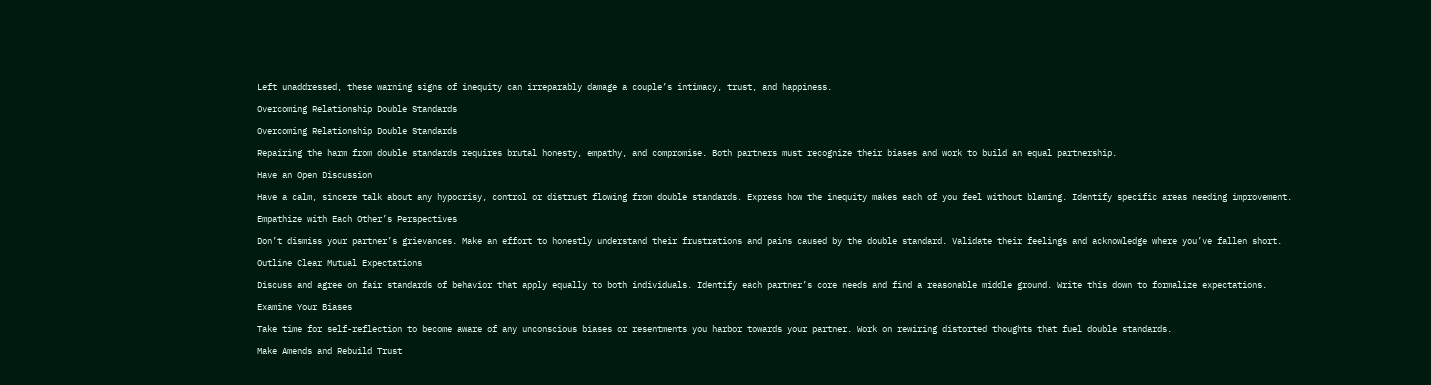Left unaddressed, these warning signs of inequity can irreparably damage a couple’s intimacy, trust, and happiness.

Overcoming Relationship Double Standards

Overcoming Relationship Double Standards

Repairing the harm from double standards requires brutal honesty, empathy, and compromise. Both partners must recognize their biases and work to build an equal partnership.

Have an Open Discussion

Have a calm, sincere talk about any hypocrisy, control or distrust flowing from double standards. Express how the inequity makes each of you feel without blaming. Identify specific areas needing improvement.

Empathize with Each Other’s Perspectives

Don’t dismiss your partner’s grievances. Make an effort to honestly understand their frustrations and pains caused by the double standard. Validate their feelings and acknowledge where you’ve fallen short.

Outline Clear Mutual Expectations

Discuss and agree on fair standards of behavior that apply equally to both individuals. Identify each partner’s core needs and find a reasonable middle ground. Write this down to formalize expectations.

Examine Your Biases

Take time for self-reflection to become aware of any unconscious biases or resentments you harbor towards your partner. Work on rewiring distorted thoughts that fuel double standards.

Make Amends and Rebuild Trust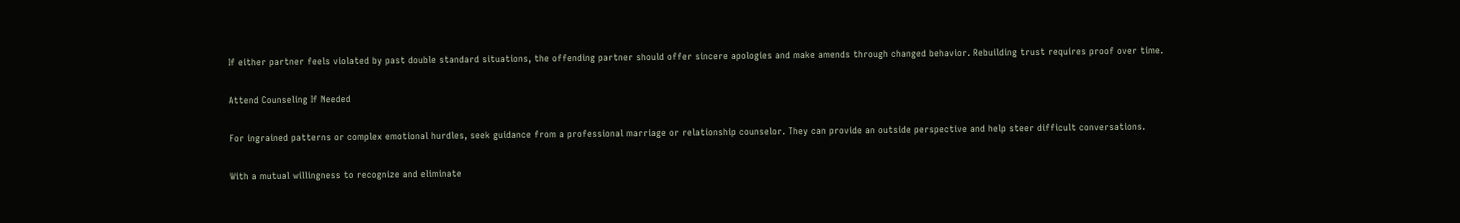If either partner feels violated by past double standard situations, the offending partner should offer sincere apologies and make amends through changed behavior. Rebuilding trust requires proof over time.

Attend Counseling If Needed

For ingrained patterns or complex emotional hurdles, seek guidance from a professional marriage or relationship counselor. They can provide an outside perspective and help steer difficult conversations.

With a mutual willingness to recognize and eliminate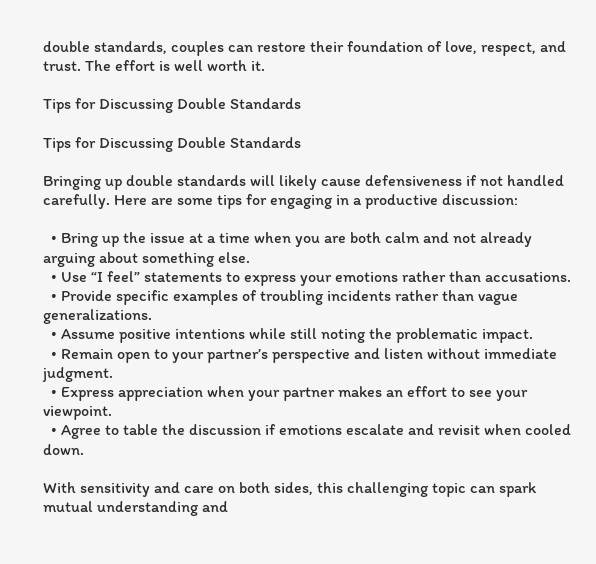double standards, couples can restore their foundation of love, respect, and trust. The effort is well worth it.

Tips for Discussing Double Standards

Tips for Discussing Double Standards

Bringing up double standards will likely cause defensiveness if not handled carefully. Here are some tips for engaging in a productive discussion:

  • Bring up the issue at a time when you are both calm and not already arguing about something else.
  • Use “I feel” statements to express your emotions rather than accusations.
  • Provide specific examples of troubling incidents rather than vague generalizations.
  • Assume positive intentions while still noting the problematic impact.
  • Remain open to your partner’s perspective and listen without immediate judgment.
  • Express appreciation when your partner makes an effort to see your viewpoint.
  • Agree to table the discussion if emotions escalate and revisit when cooled down.

With sensitivity and care on both sides, this challenging topic can spark mutual understanding and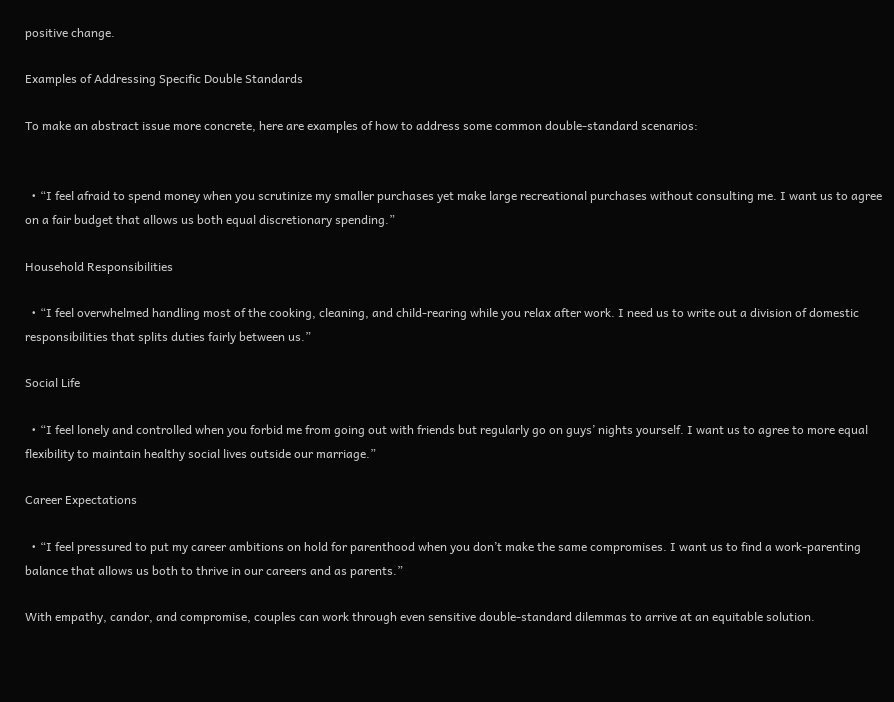positive change.

Examples of Addressing Specific Double Standards

To make an abstract issue more concrete, here are examples of how to address some common double-standard scenarios:


  • “I feel afraid to spend money when you scrutinize my smaller purchases yet make large recreational purchases without consulting me. I want us to agree on a fair budget that allows us both equal discretionary spending.”

Household Responsibilities

  • “I feel overwhelmed handling most of the cooking, cleaning, and child-rearing while you relax after work. I need us to write out a division of domestic responsibilities that splits duties fairly between us.”

Social Life

  • “I feel lonely and controlled when you forbid me from going out with friends but regularly go on guys’ nights yourself. I want us to agree to more equal flexibility to maintain healthy social lives outside our marriage.”

Career Expectations

  • “I feel pressured to put my career ambitions on hold for parenthood when you don’t make the same compromises. I want us to find a work-parenting balance that allows us both to thrive in our careers and as parents.”

With empathy, candor, and compromise, couples can work through even sensitive double-standard dilemmas to arrive at an equitable solution.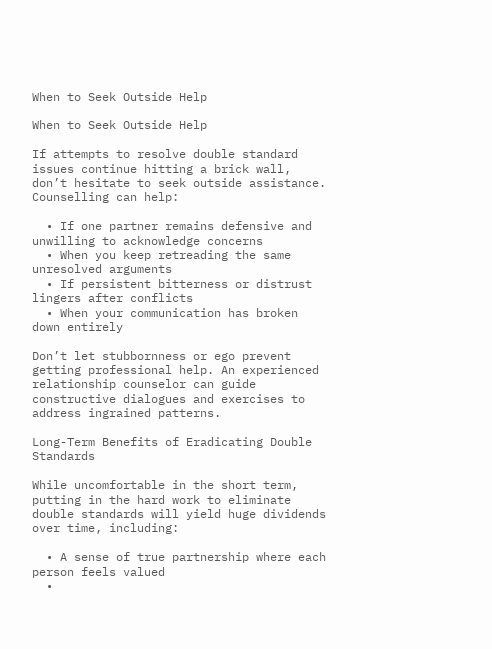When to Seek Outside Help

When to Seek Outside Help

If attempts to resolve double standard issues continue hitting a brick wall, don’t hesitate to seek outside assistance. Counselling can help:

  • If one partner remains defensive and unwilling to acknowledge concerns
  • When you keep retreading the same unresolved arguments
  • If persistent bitterness or distrust lingers after conflicts
  • When your communication has broken down entirely

Don’t let stubbornness or ego prevent getting professional help. An experienced relationship counselor can guide constructive dialogues and exercises to address ingrained patterns.

Long-Term Benefits of Eradicating Double Standards

While uncomfortable in the short term, putting in the hard work to eliminate double standards will yield huge dividends over time, including:

  • A sense of true partnership where each person feels valued
  •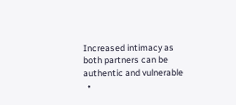Increased intimacy as both partners can be authentic and vulnerable
  •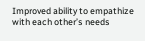Improved ability to empathize with each other’s needs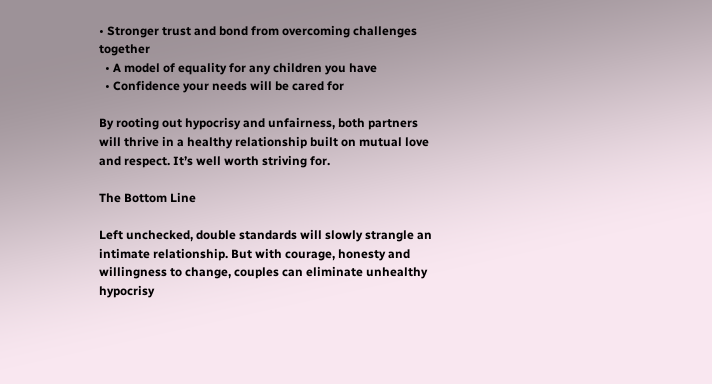• Stronger trust and bond from overcoming challenges together
  • A model of equality for any children you have
  • Confidence your needs will be cared for

By rooting out hypocrisy and unfairness, both partners will thrive in a healthy relationship built on mutual love and respect. It’s well worth striving for.

The Bottom Line

Left unchecked, double standards will slowly strangle an intimate relationship. But with courage, honesty and willingness to change, couples can eliminate unhealthy hypocrisy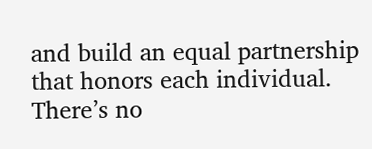and build an equal partnership that honors each individual. There’s no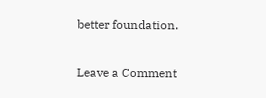better foundation.

Leave a Comment